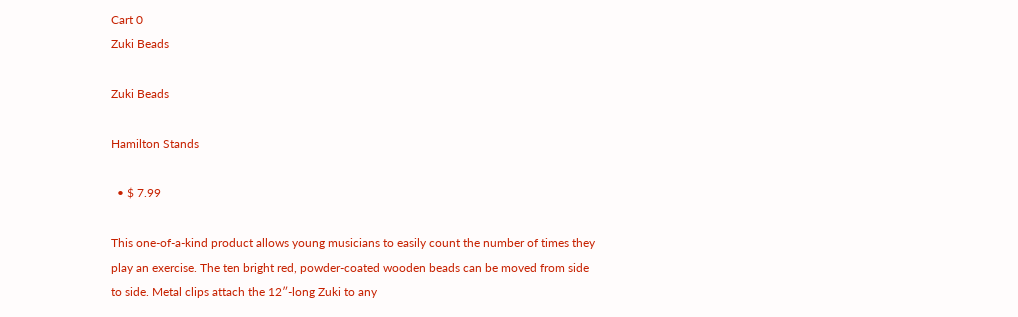Cart 0
Zuki Beads

Zuki Beads

Hamilton Stands

  • $ 7.99

This one-of-a-kind product allows young musicians to easily count the number of times they play an exercise. The ten bright red, powder-coated wooden beads can be moved from side to side. Metal clips attach the 12″-long Zuki to any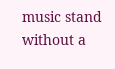music stand without a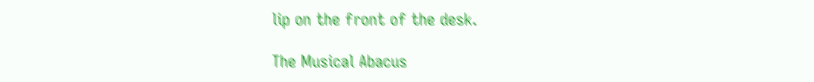lip on the front of the desk.

The Musical Abacus